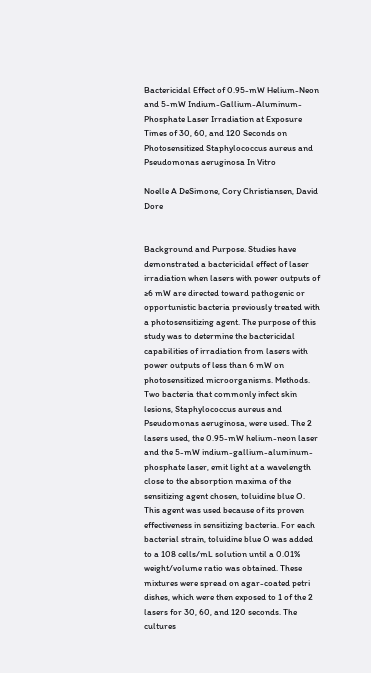Bactericidal Effect of 0.95-mW Helium-Neon and 5-mW Indium-Gallium-Aluminum-Phosphate Laser Irradiation at Exposure Times of 30, 60, and 120 Seconds on Photosensitized Staphylococcus aureus and Pseudomonas aeruginosa In Vitro

Noelle A DeSimone, Cory Christiansen, David Dore


Background and Purpose. Studies have demonstrated a bactericidal effect of laser irradiation when lasers with power outputs of ≥6 mW are directed toward pathogenic or opportunistic bacteria previously treated with a photosensitizing agent. The purpose of this study was to determine the bactericidal capabilities of irradiation from lasers with power outputs of less than 6 mW on photosensitized microorganisms. Methods. Two bacteria that commonly infect skin lesions, Staphylococcus aureus and Pseudomonas aeruginosa, were used. The 2 lasers used, the 0.95-mW helium-neon laser and the 5-mW indium-gallium-aluminum-phosphate laser, emit light at a wavelength close to the absorption maxima of the sensitizing agent chosen, toluidine blue O. This agent was used because of its proven effectiveness in sensitizing bacteria. For each bacterial strain, toluidine blue O was added to a 108 cells/mL solution until a 0.01% weight/volume ratio was obtained. These mixtures were spread on agar-coated petri dishes, which were then exposed to 1 of the 2 lasers for 30, 60, and 120 seconds. The cultures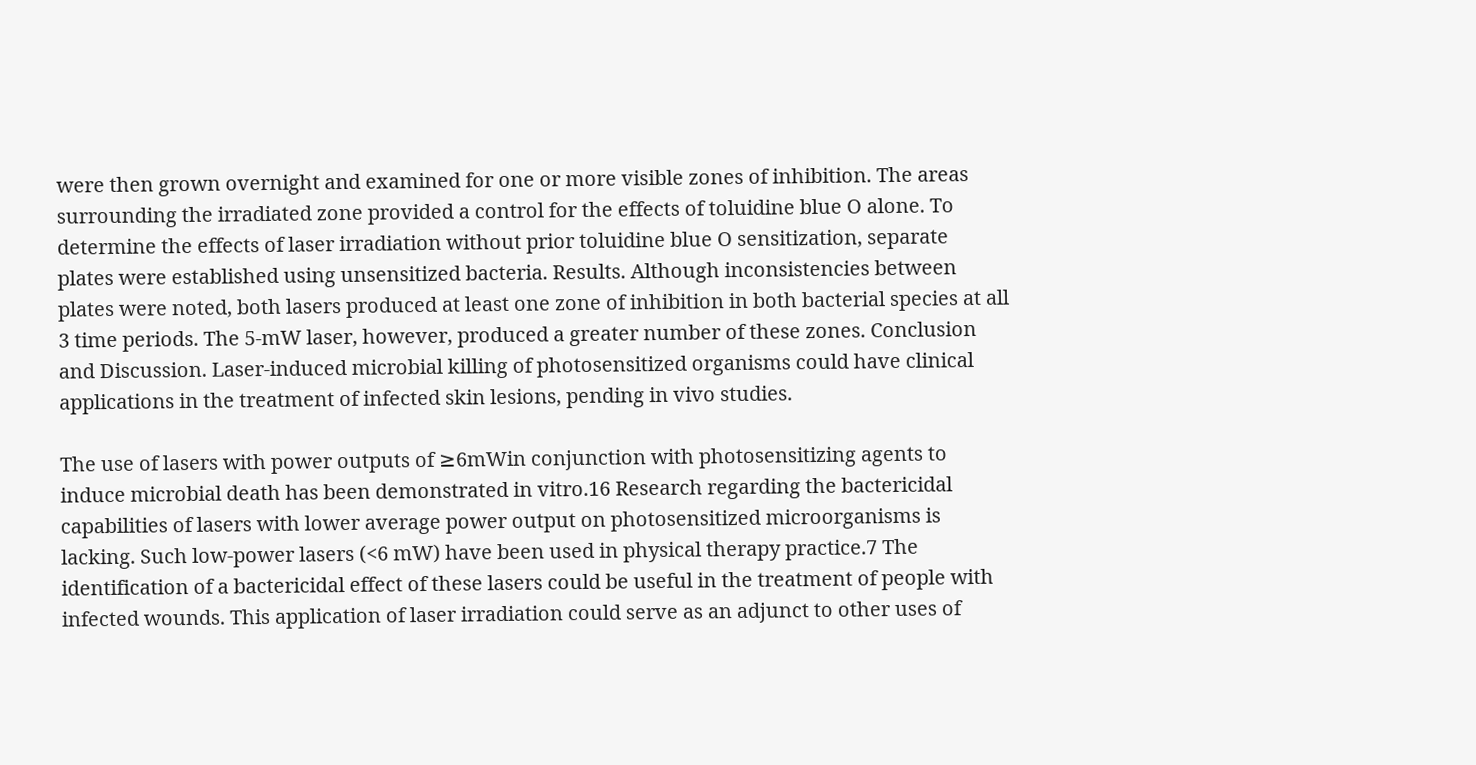were then grown overnight and examined for one or more visible zones of inhibition. The areas surrounding the irradiated zone provided a control for the effects of toluidine blue O alone. To determine the effects of laser irradiation without prior toluidine blue O sensitization, separate plates were established using unsensitized bacteria. Results. Although inconsistencies between plates were noted, both lasers produced at least one zone of inhibition in both bacterial species at all 3 time periods. The 5-mW laser, however, produced a greater number of these zones. Conclusion and Discussion. Laser-induced microbial killing of photosensitized organisms could have clinical applications in the treatment of infected skin lesions, pending in vivo studies.

The use of lasers with power outputs of ≥6mWin conjunction with photosensitizing agents to induce microbial death has been demonstrated in vitro.16 Research regarding the bactericidal capabilities of lasers with lower average power output on photosensitized microorganisms is lacking. Such low-power lasers (<6 mW) have been used in physical therapy practice.7 The identification of a bactericidal effect of these lasers could be useful in the treatment of people with infected wounds. This application of laser irradiation could serve as an adjunct to other uses of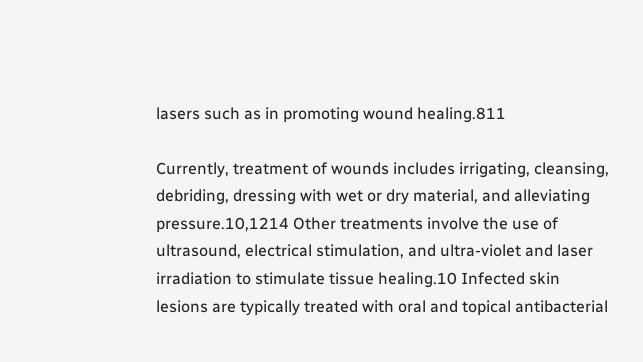lasers such as in promoting wound healing.811

Currently, treatment of wounds includes irrigating, cleansing, debriding, dressing with wet or dry material, and alleviating pressure.10,1214 Other treatments involve the use of ultrasound, electrical stimulation, and ultra-violet and laser irradiation to stimulate tissue healing.10 Infected skin lesions are typically treated with oral and topical antibacterial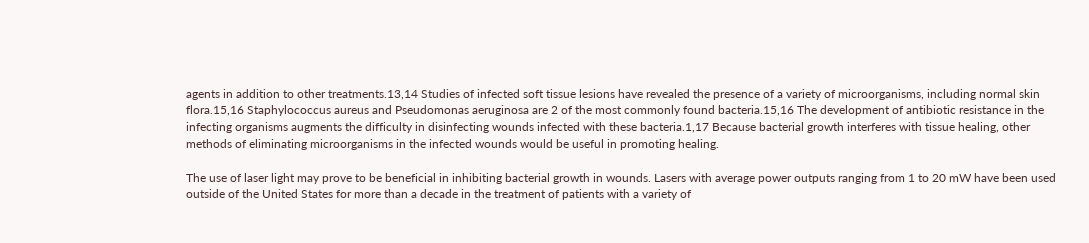agents in addition to other treatments.13,14 Studies of infected soft tissue lesions have revealed the presence of a variety of microorganisms, including normal skin flora.15,16 Staphylococcus aureus and Pseudomonas aeruginosa are 2 of the most commonly found bacteria.15,16 The development of antibiotic resistance in the infecting organisms augments the difficulty in disinfecting wounds infected with these bacteria.1,17 Because bacterial growth interferes with tissue healing, other methods of eliminating microorganisms in the infected wounds would be useful in promoting healing.

The use of laser light may prove to be beneficial in inhibiting bacterial growth in wounds. Lasers with average power outputs ranging from 1 to 20 mW have been used outside of the United States for more than a decade in the treatment of patients with a variety of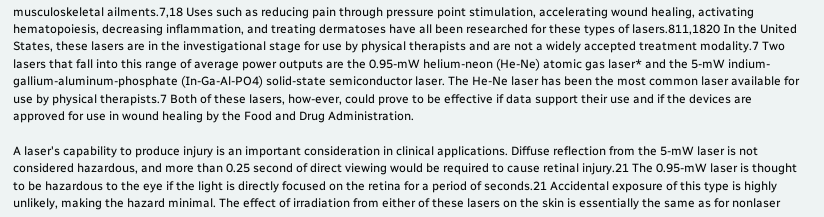musculoskeletal ailments.7,18 Uses such as reducing pain through pressure point stimulation, accelerating wound healing, activating hematopoiesis, decreasing inflammation, and treating dermatoses have all been researched for these types of lasers.811,1820 In the United States, these lasers are in the investigational stage for use by physical therapists and are not a widely accepted treatment modality.7 Two lasers that fall into this range of average power outputs are the 0.95-mW helium-neon (He-Ne) atomic gas laser* and the 5-mW indium-gallium-aluminum-phosphate (In-Ga-Al-PO4) solid-state semiconductor laser. The He-Ne laser has been the most common laser available for use by physical therapists.7 Both of these lasers, how-ever, could prove to be effective if data support their use and if the devices are approved for use in wound healing by the Food and Drug Administration.

A laser's capability to produce injury is an important consideration in clinical applications. Diffuse reflection from the 5-mW laser is not considered hazardous, and more than 0.25 second of direct viewing would be required to cause retinal injury.21 The 0.95-mW laser is thought to be hazardous to the eye if the light is directly focused on the retina for a period of seconds.21 Accidental exposure of this type is highly unlikely, making the hazard minimal. The effect of irradiation from either of these lasers on the skin is essentially the same as for nonlaser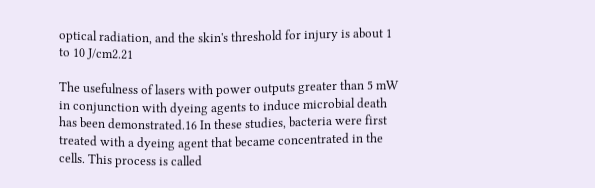optical radiation, and the skin's threshold for injury is about 1 to 10 J/cm2.21

The usefulness of lasers with power outputs greater than 5 mW in conjunction with dyeing agents to induce microbial death has been demonstrated.16 In these studies, bacteria were first treated with a dyeing agent that became concentrated in the cells. This process is called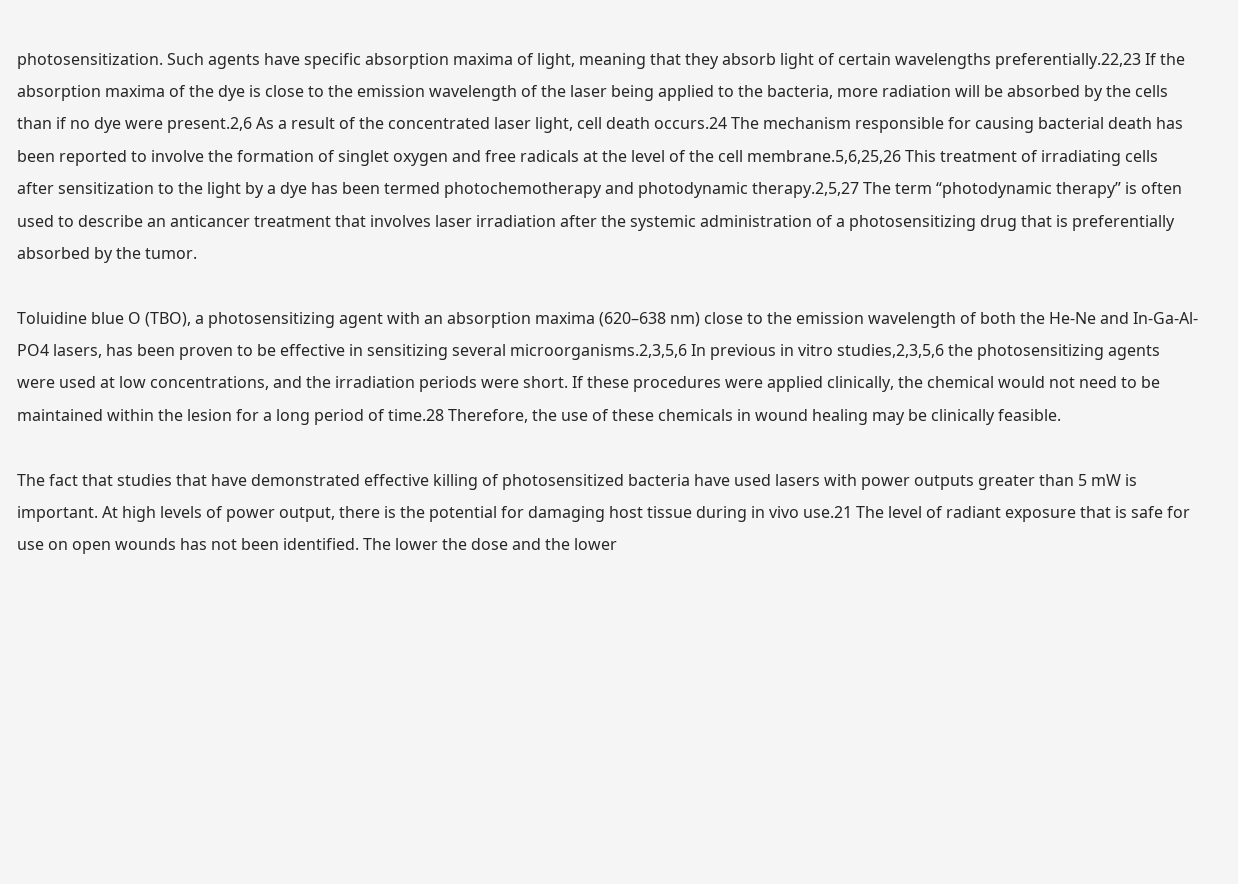photosensitization. Such agents have specific absorption maxima of light, meaning that they absorb light of certain wavelengths preferentially.22,23 If the absorption maxima of the dye is close to the emission wavelength of the laser being applied to the bacteria, more radiation will be absorbed by the cells than if no dye were present.2,6 As a result of the concentrated laser light, cell death occurs.24 The mechanism responsible for causing bacterial death has been reported to involve the formation of singlet oxygen and free radicals at the level of the cell membrane.5,6,25,26 This treatment of irradiating cells after sensitization to the light by a dye has been termed photochemotherapy and photodynamic therapy.2,5,27 The term “photodynamic therapy” is often used to describe an anticancer treatment that involves laser irradiation after the systemic administration of a photosensitizing drug that is preferentially absorbed by the tumor.

Toluidine blue O (TBO), a photosensitizing agent with an absorption maxima (620–638 nm) close to the emission wavelength of both the He-Ne and In-Ga-Al-PO4 lasers, has been proven to be effective in sensitizing several microorganisms.2,3,5,6 In previous in vitro studies,2,3,5,6 the photosensitizing agents were used at low concentrations, and the irradiation periods were short. If these procedures were applied clinically, the chemical would not need to be maintained within the lesion for a long period of time.28 Therefore, the use of these chemicals in wound healing may be clinically feasible.

The fact that studies that have demonstrated effective killing of photosensitized bacteria have used lasers with power outputs greater than 5 mW is important. At high levels of power output, there is the potential for damaging host tissue during in vivo use.21 The level of radiant exposure that is safe for use on open wounds has not been identified. The lower the dose and the lower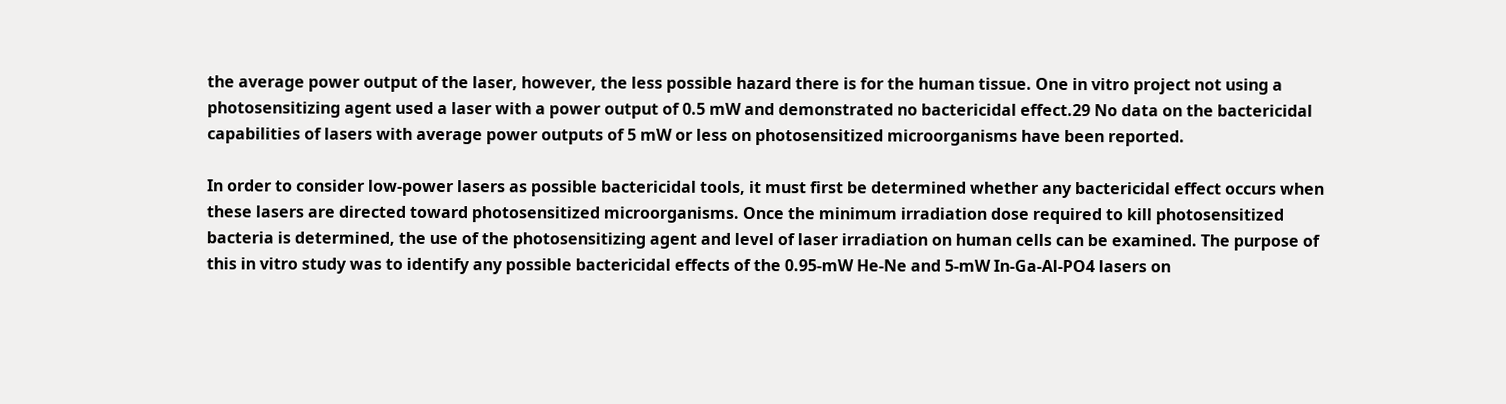the average power output of the laser, however, the less possible hazard there is for the human tissue. One in vitro project not using a photosensitizing agent used a laser with a power output of 0.5 mW and demonstrated no bactericidal effect.29 No data on the bactericidal capabilities of lasers with average power outputs of 5 mW or less on photosensitized microorganisms have been reported.

In order to consider low-power lasers as possible bactericidal tools, it must first be determined whether any bactericidal effect occurs when these lasers are directed toward photosensitized microorganisms. Once the minimum irradiation dose required to kill photosensitized bacteria is determined, the use of the photosensitizing agent and level of laser irradiation on human cells can be examined. The purpose of this in vitro study was to identify any possible bactericidal effects of the 0.95-mW He-Ne and 5-mW In-Ga-Al-PO4 lasers on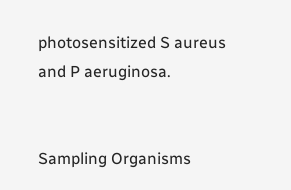photosensitized S aureus and P aeruginosa.


Sampling Organisms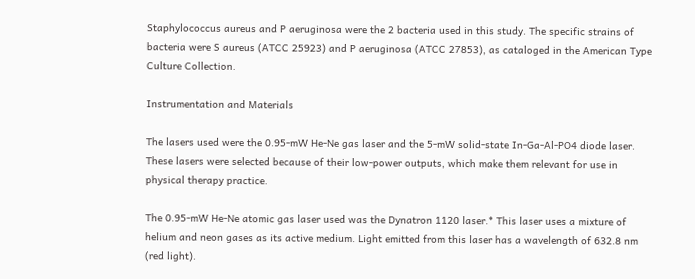Staphylococcus aureus and P aeruginosa were the 2 bacteria used in this study. The specific strains of bacteria were S aureus (ATCC 25923) and P aeruginosa (ATCC 27853), as cataloged in the American Type Culture Collection.

Instrumentation and Materials

The lasers used were the 0.95-mW He-Ne gas laser and the 5-mW solid-state In-Ga-Al-PO4 diode laser. These lasers were selected because of their low-power outputs, which make them relevant for use in physical therapy practice.

The 0.95-mW He-Ne atomic gas laser used was the Dynatron 1120 laser.* This laser uses a mixture of helium and neon gases as its active medium. Light emitted from this laser has a wavelength of 632.8 nm (red light).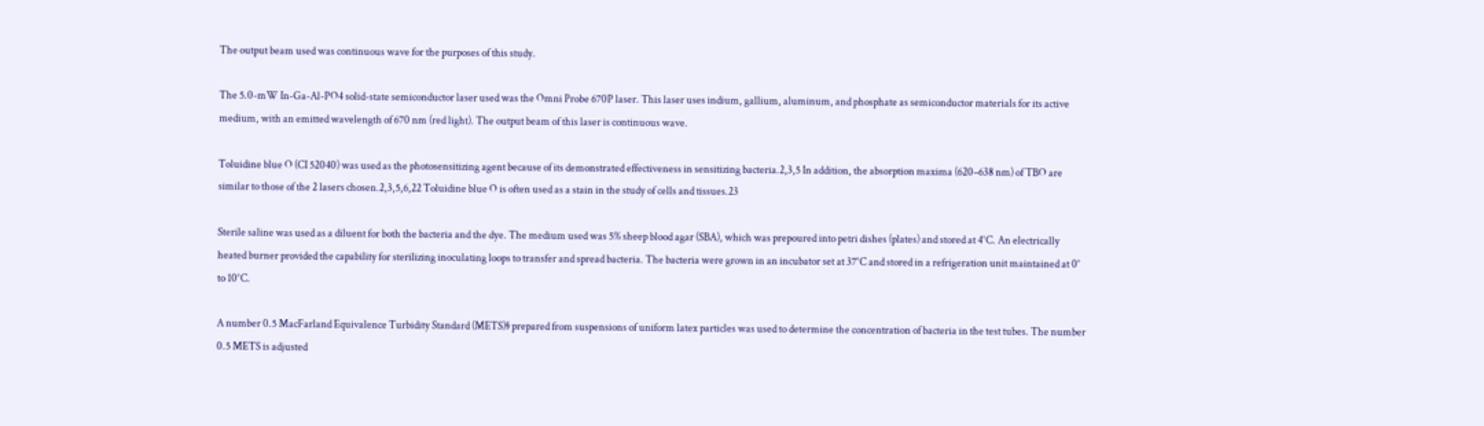The output beam used was continuous wave for the purposes of this study.

The 5.0-mW In-Ga-Al-PO4 solid-state semiconductor laser used was the Omni Probe 670P laser. This laser uses indium, gallium, aluminum, and phosphate as semiconductor materials for its active medium, with an emitted wavelength of 670 nm (red light). The output beam of this laser is continuous wave.

Toluidine blue O (CI 52040) was used as the photosensitizing agent because of its demonstrated effectiveness in sensitizing bacteria.2,3,5 In addition, the absorption maxima (620–638 nm) of TBO are similar to those of the 2 lasers chosen.2,3,5,6,22 Toluidine blue O is often used as a stain in the study of cells and tissues.23

Sterile saline was used as a diluent for both the bacteria and the dye. The medium used was 5% sheep blood agar (SBA), which was prepoured into petri dishes (plates) and stored at 4°C. An electrically heated burner provided the capability for sterilizing inoculating loops to transfer and spread bacteria. The bacteria were grown in an incubator set at 37°C and stored in a refrigeration unit maintained at 0° to 10°C.

A number 0.5 MacFarland Equivalence Turbidity Standard (METS)§ prepared from suspensions of uniform latex particles was used to determine the concentration of bacteria in the test tubes. The number 0.5 METS is adjusted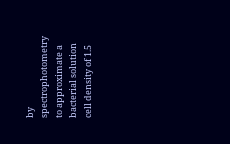by spectrophotometry to approximate a bacterial solution cell density of 1.5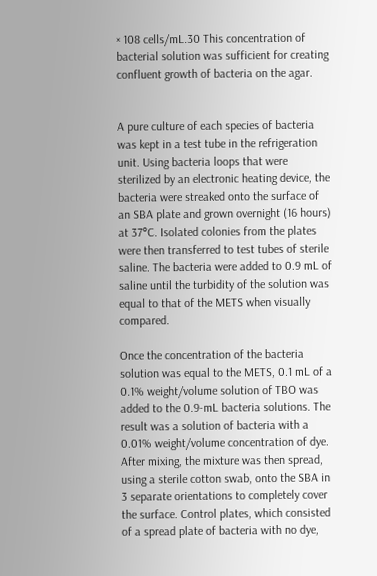× 108 cells/mL.30 This concentration of bacterial solution was sufficient for creating confluent growth of bacteria on the agar.


A pure culture of each species of bacteria was kept in a test tube in the refrigeration unit. Using bacteria loops that were sterilized by an electronic heating device, the bacteria were streaked onto the surface of an SBA plate and grown overnight (16 hours) at 37°C. Isolated colonies from the plates were then transferred to test tubes of sterile saline. The bacteria were added to 0.9 mL of saline until the turbidity of the solution was equal to that of the METS when visually compared.

Once the concentration of the bacteria solution was equal to the METS, 0.1 mL of a 0.1% weight/volume solution of TBO was added to the 0.9-mL bacteria solutions. The result was a solution of bacteria with a 0.01% weight/volume concentration of dye. After mixing, the mixture was then spread, using a sterile cotton swab, onto the SBA in 3 separate orientations to completely cover the surface. Control plates, which consisted of a spread plate of bacteria with no dye,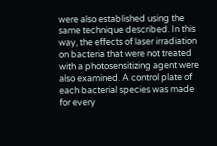were also established using the same technique described. In this way, the effects of laser irradiation on bacteria that were not treated with a photosensitizing agent were also examined. A control plate of each bacterial species was made for every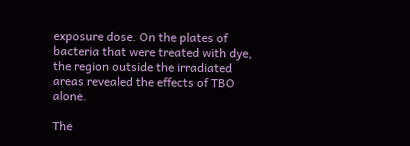exposure dose. On the plates of bacteria that were treated with dye, the region outside the irradiated areas revealed the effects of TBO alone.

The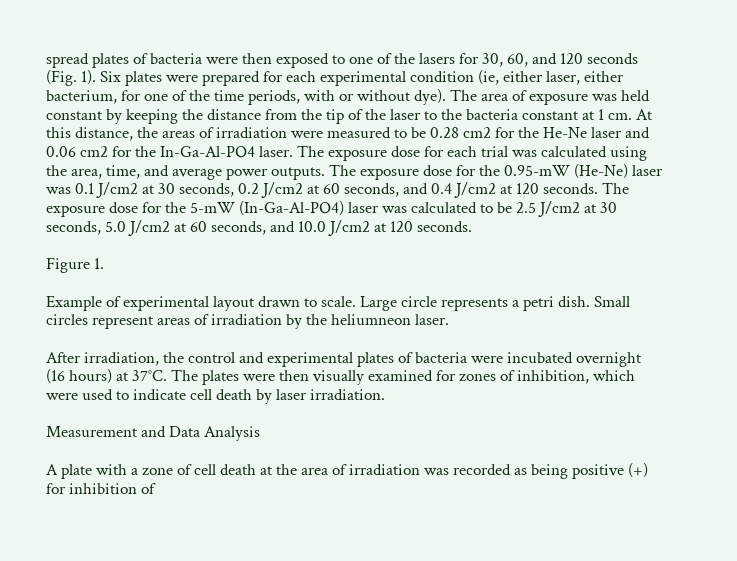spread plates of bacteria were then exposed to one of the lasers for 30, 60, and 120 seconds (Fig. 1). Six plates were prepared for each experimental condition (ie, either laser, either bacterium, for one of the time periods, with or without dye). The area of exposure was held constant by keeping the distance from the tip of the laser to the bacteria constant at 1 cm. At this distance, the areas of irradiation were measured to be 0.28 cm2 for the He-Ne laser and 0.06 cm2 for the In-Ga-Al-PO4 laser. The exposure dose for each trial was calculated using the area, time, and average power outputs. The exposure dose for the 0.95-mW (He-Ne) laser was 0.1 J/cm2 at 30 seconds, 0.2 J/cm2 at 60 seconds, and 0.4 J/cm2 at 120 seconds. The exposure dose for the 5-mW (In-Ga-Al-PO4) laser was calculated to be 2.5 J/cm2 at 30 seconds, 5.0 J/cm2 at 60 seconds, and 10.0 J/cm2 at 120 seconds.

Figure 1.

Example of experimental layout drawn to scale. Large circle represents a petri dish. Small circles represent areas of irradiation by the heliumneon laser.

After irradiation, the control and experimental plates of bacteria were incubated overnight (16 hours) at 37°C. The plates were then visually examined for zones of inhibition, which were used to indicate cell death by laser irradiation.

Measurement and Data Analysis

A plate with a zone of cell death at the area of irradiation was recorded as being positive (+) for inhibition of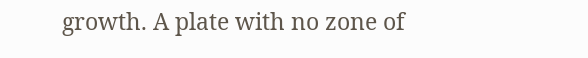growth. A plate with no zone of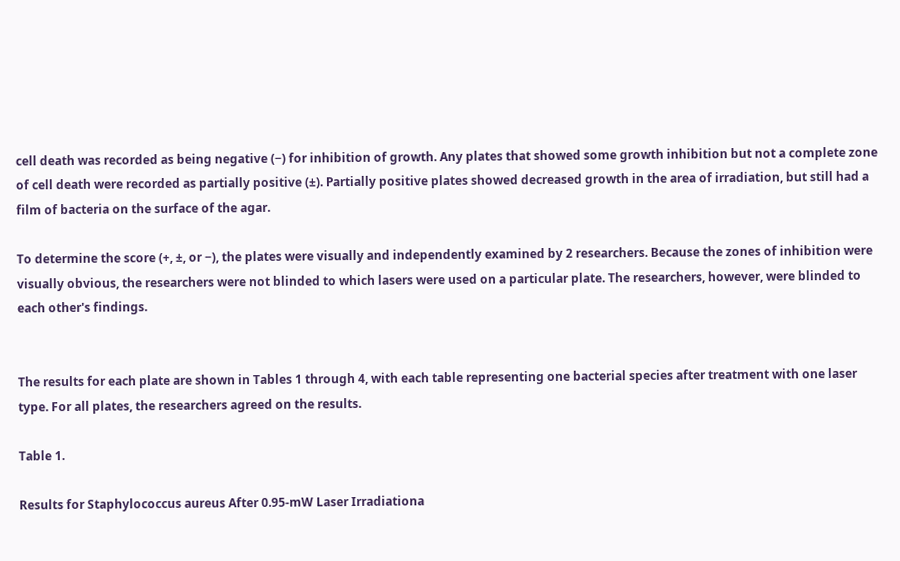cell death was recorded as being negative (−) for inhibition of growth. Any plates that showed some growth inhibition but not a complete zone of cell death were recorded as partially positive (±). Partially positive plates showed decreased growth in the area of irradiation, but still had a film of bacteria on the surface of the agar.

To determine the score (+, ±, or −), the plates were visually and independently examined by 2 researchers. Because the zones of inhibition were visually obvious, the researchers were not blinded to which lasers were used on a particular plate. The researchers, however, were blinded to each other's findings.


The results for each plate are shown in Tables 1 through 4, with each table representing one bacterial species after treatment with one laser type. For all plates, the researchers agreed on the results.

Table 1.

Results for Staphylococcus aureus After 0.95-mW Laser Irradiationa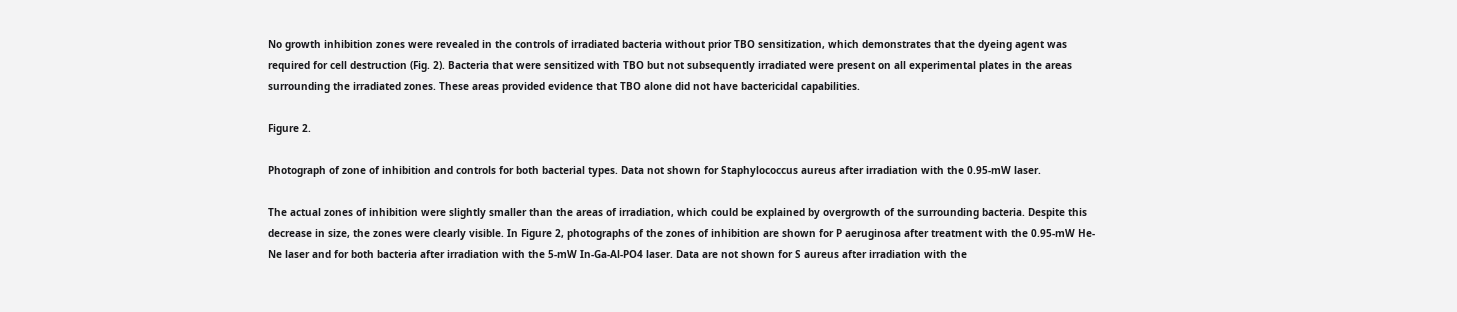No growth inhibition zones were revealed in the controls of irradiated bacteria without prior TBO sensitization, which demonstrates that the dyeing agent was required for cell destruction (Fig. 2). Bacteria that were sensitized with TBO but not subsequently irradiated were present on all experimental plates in the areas surrounding the irradiated zones. These areas provided evidence that TBO alone did not have bactericidal capabilities.

Figure 2.

Photograph of zone of inhibition and controls for both bacterial types. Data not shown for Staphylococcus aureus after irradiation with the 0.95-mW laser.

The actual zones of inhibition were slightly smaller than the areas of irradiation, which could be explained by overgrowth of the surrounding bacteria. Despite this decrease in size, the zones were clearly visible. In Figure 2, photographs of the zones of inhibition are shown for P aeruginosa after treatment with the 0.95-mW He-Ne laser and for both bacteria after irradiation with the 5-mW In-Ga-Al-PO4 laser. Data are not shown for S aureus after irradiation with the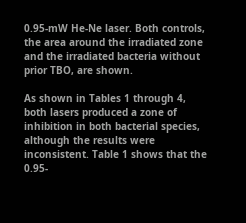0.95-mW He-Ne laser. Both controls, the area around the irradiated zone and the irradiated bacteria without prior TBO, are shown.

As shown in Tables 1 through 4, both lasers produced a zone of inhibition in both bacterial species, although the results were inconsistent. Table 1 shows that the 0.95-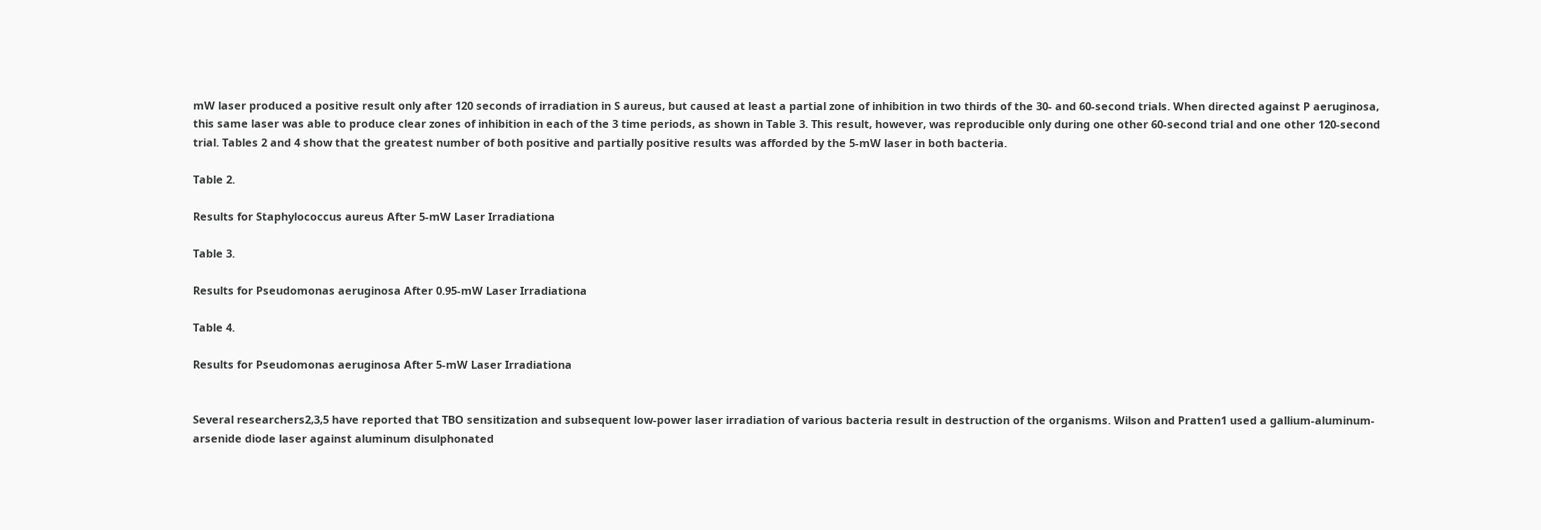mW laser produced a positive result only after 120 seconds of irradiation in S aureus, but caused at least a partial zone of inhibition in two thirds of the 30- and 60-second trials. When directed against P aeruginosa, this same laser was able to produce clear zones of inhibition in each of the 3 time periods, as shown in Table 3. This result, however, was reproducible only during one other 60-second trial and one other 120-second trial. Tables 2 and 4 show that the greatest number of both positive and partially positive results was afforded by the 5-mW laser in both bacteria.

Table 2.

Results for Staphylococcus aureus After 5-mW Laser Irradiationa

Table 3.

Results for Pseudomonas aeruginosa After 0.95-mW Laser Irradiationa

Table 4.

Results for Pseudomonas aeruginosa After 5-mW Laser Irradiationa


Several researchers2,3,5 have reported that TBO sensitization and subsequent low-power laser irradiation of various bacteria result in destruction of the organisms. Wilson and Pratten1 used a gallium-aluminum-arsenide diode laser against aluminum disulphonated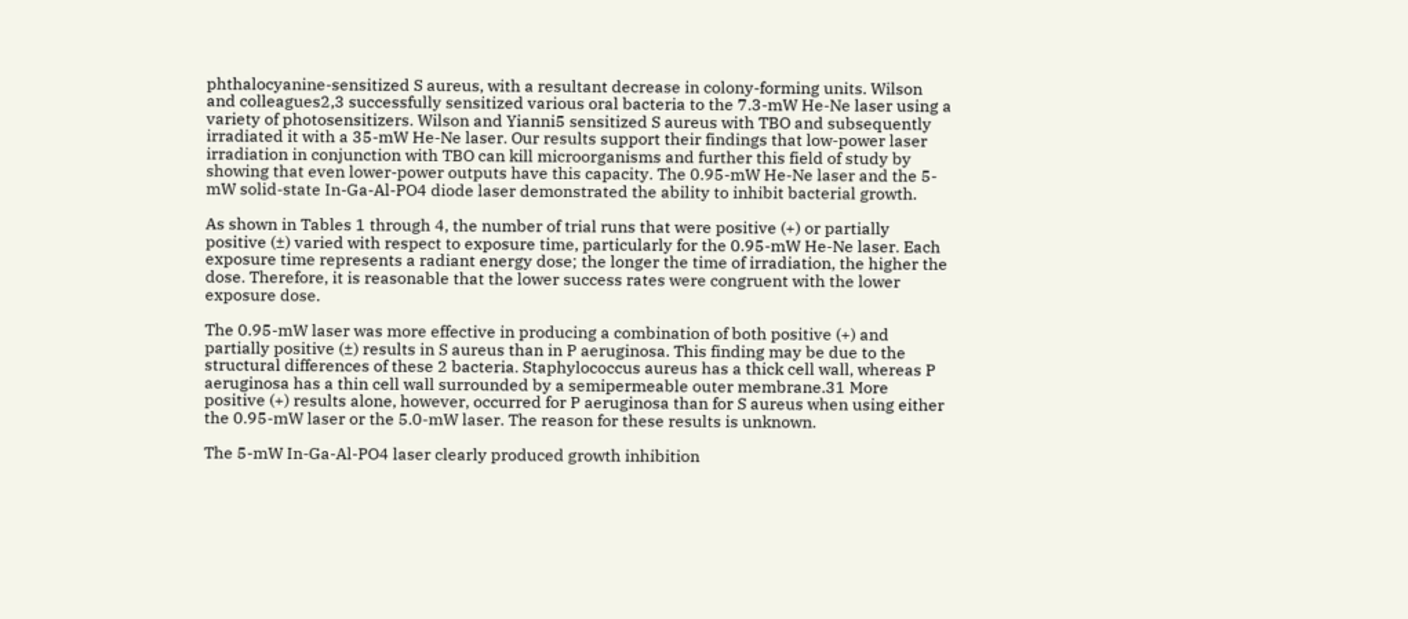phthalocyanine-sensitized S aureus, with a resultant decrease in colony-forming units. Wilson and colleagues2,3 successfully sensitized various oral bacteria to the 7.3-mW He-Ne laser using a variety of photosensitizers. Wilson and Yianni5 sensitized S aureus with TBO and subsequently irradiated it with a 35-mW He-Ne laser. Our results support their findings that low-power laser irradiation in conjunction with TBO can kill microorganisms and further this field of study by showing that even lower-power outputs have this capacity. The 0.95-mW He-Ne laser and the 5-mW solid-state In-Ga-Al-PO4 diode laser demonstrated the ability to inhibit bacterial growth.

As shown in Tables 1 through 4, the number of trial runs that were positive (+) or partially positive (±) varied with respect to exposure time, particularly for the 0.95-mW He-Ne laser. Each exposure time represents a radiant energy dose; the longer the time of irradiation, the higher the dose. Therefore, it is reasonable that the lower success rates were congruent with the lower exposure dose.

The 0.95-mW laser was more effective in producing a combination of both positive (+) and partially positive (±) results in S aureus than in P aeruginosa. This finding may be due to the structural differences of these 2 bacteria. Staphylococcus aureus has a thick cell wall, whereas P aeruginosa has a thin cell wall surrounded by a semipermeable outer membrane.31 More positive (+) results alone, however, occurred for P aeruginosa than for S aureus when using either the 0.95-mW laser or the 5.0-mW laser. The reason for these results is unknown.

The 5-mW In-Ga-Al-PO4 laser clearly produced growth inhibition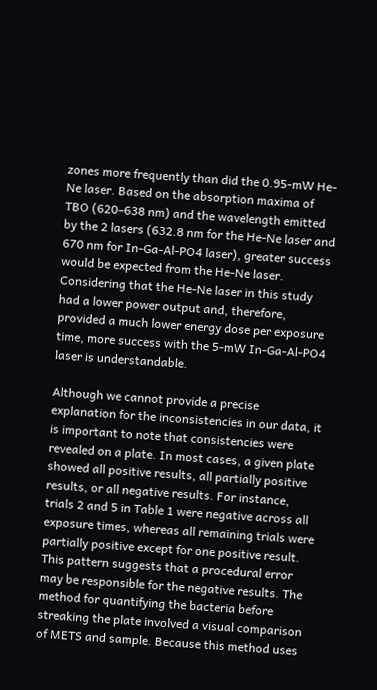zones more frequently than did the 0.95-mW He-Ne laser. Based on the absorption maxima of TBO (620–638 nm) and the wavelength emitted by the 2 lasers (632.8 nm for the He-Ne laser and 670 nm for In-Ga-Al-PO4 laser), greater success would be expected from the He-Ne laser. Considering that the He-Ne laser in this study had a lower power output and, therefore, provided a much lower energy dose per exposure time, more success with the 5-mW In-Ga-Al-PO4 laser is understandable.

Although we cannot provide a precise explanation for the inconsistencies in our data, it is important to note that consistencies were revealed on a plate. In most cases, a given plate showed all positive results, all partially positive results, or all negative results. For instance, trials 2 and 5 in Table 1 were negative across all exposure times, whereas all remaining trials were partially positive except for one positive result. This pattern suggests that a procedural error may be responsible for the negative results. The method for quantifying the bacteria before streaking the plate involved a visual comparison of METS and sample. Because this method uses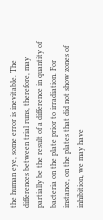the human eye, some error is inevitable. The differences between trial runs, therefore, may partially be the result of a difference in quantity of bacteria on the plate prior to irradiation. For instance, on the plates that did not show zones of inhibition, we may have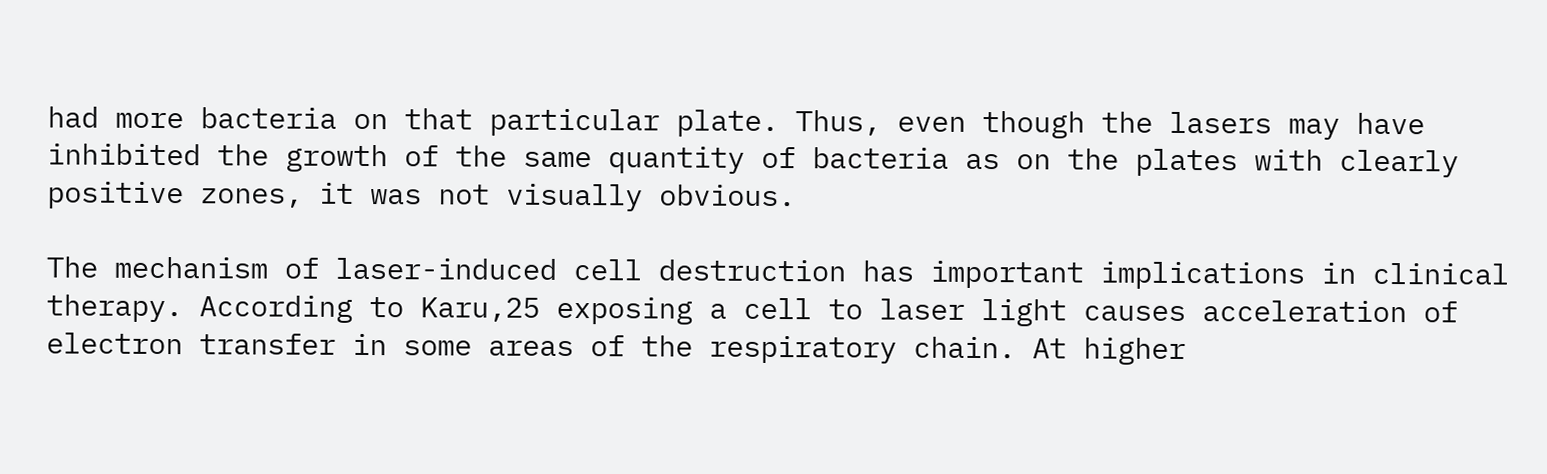had more bacteria on that particular plate. Thus, even though the lasers may have inhibited the growth of the same quantity of bacteria as on the plates with clearly positive zones, it was not visually obvious.

The mechanism of laser-induced cell destruction has important implications in clinical therapy. According to Karu,25 exposing a cell to laser light causes acceleration of electron transfer in some areas of the respiratory chain. At higher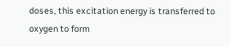doses, this excitation energy is transferred to oxygen to form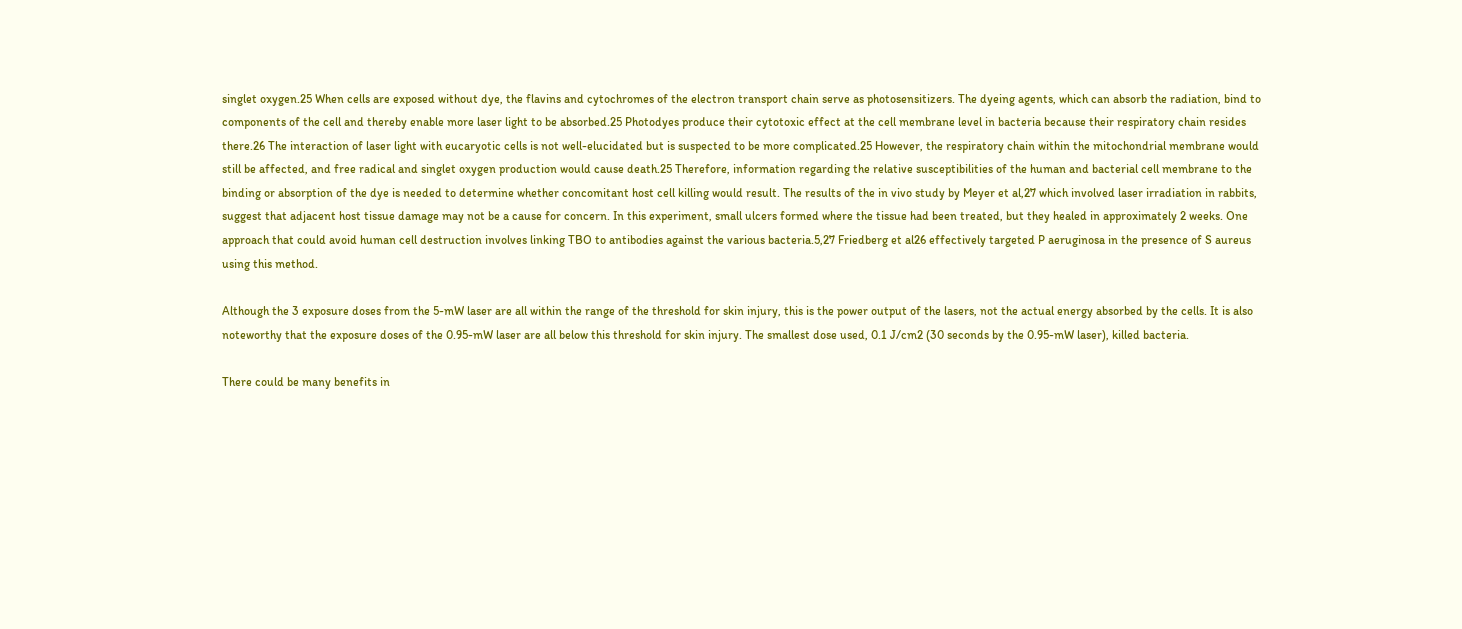singlet oxygen.25 When cells are exposed without dye, the flavins and cytochromes of the electron transport chain serve as photosensitizers. The dyeing agents, which can absorb the radiation, bind to components of the cell and thereby enable more laser light to be absorbed.25 Photodyes produce their cytotoxic effect at the cell membrane level in bacteria because their respiratory chain resides there.26 The interaction of laser light with eucaryotic cells is not well-elucidated but is suspected to be more complicated.25 However, the respiratory chain within the mitochondrial membrane would still be affected, and free radical and singlet oxygen production would cause death.25 Therefore, information regarding the relative susceptibilities of the human and bacterial cell membrane to the binding or absorption of the dye is needed to determine whether concomitant host cell killing would result. The results of the in vivo study by Meyer et al,27 which involved laser irradiation in rabbits, suggest that adjacent host tissue damage may not be a cause for concern. In this experiment, small ulcers formed where the tissue had been treated, but they healed in approximately 2 weeks. One approach that could avoid human cell destruction involves linking TBO to antibodies against the various bacteria.5,27 Friedberg et al26 effectively targeted P aeruginosa in the presence of S aureus using this method.

Although the 3 exposure doses from the 5-mW laser are all within the range of the threshold for skin injury, this is the power output of the lasers, not the actual energy absorbed by the cells. It is also noteworthy that the exposure doses of the 0.95-mW laser are all below this threshold for skin injury. The smallest dose used, 0.1 J/cm2 (30 seconds by the 0.95-mW laser), killed bacteria.

There could be many benefits in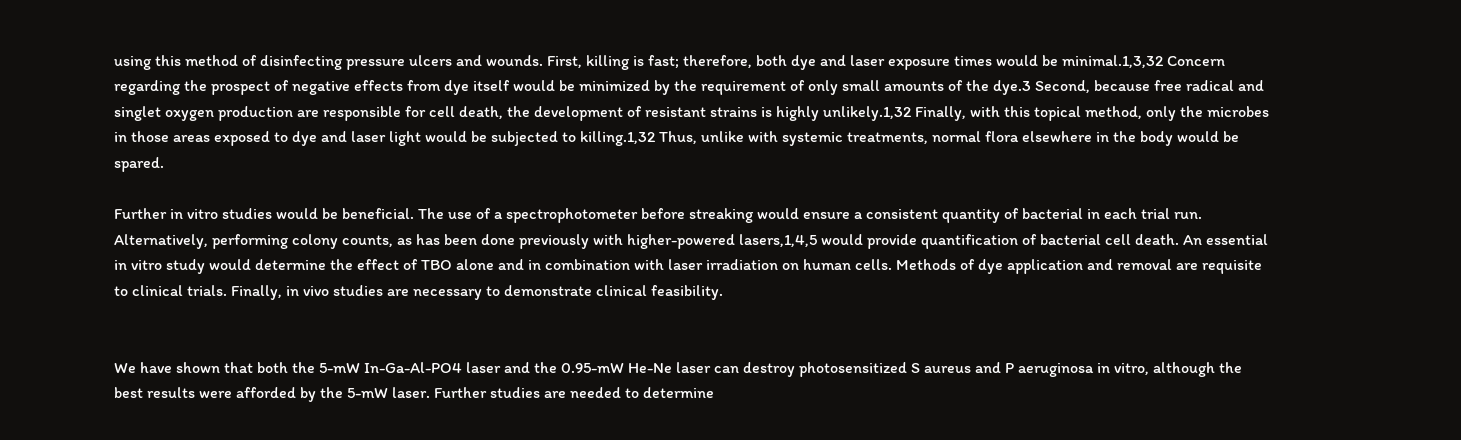using this method of disinfecting pressure ulcers and wounds. First, killing is fast; therefore, both dye and laser exposure times would be minimal.1,3,32 Concern regarding the prospect of negative effects from dye itself would be minimized by the requirement of only small amounts of the dye.3 Second, because free radical and singlet oxygen production are responsible for cell death, the development of resistant strains is highly unlikely.1,32 Finally, with this topical method, only the microbes in those areas exposed to dye and laser light would be subjected to killing.1,32 Thus, unlike with systemic treatments, normal flora elsewhere in the body would be spared.

Further in vitro studies would be beneficial. The use of a spectrophotometer before streaking would ensure a consistent quantity of bacterial in each trial run. Alternatively, performing colony counts, as has been done previously with higher-powered lasers,1,4,5 would provide quantification of bacterial cell death. An essential in vitro study would determine the effect of TBO alone and in combination with laser irradiation on human cells. Methods of dye application and removal are requisite to clinical trials. Finally, in vivo studies are necessary to demonstrate clinical feasibility.


We have shown that both the 5-mW In-Ga-Al-PO4 laser and the 0.95-mW He-Ne laser can destroy photosensitized S aureus and P aeruginosa in vitro, although the best results were afforded by the 5-mW laser. Further studies are needed to determine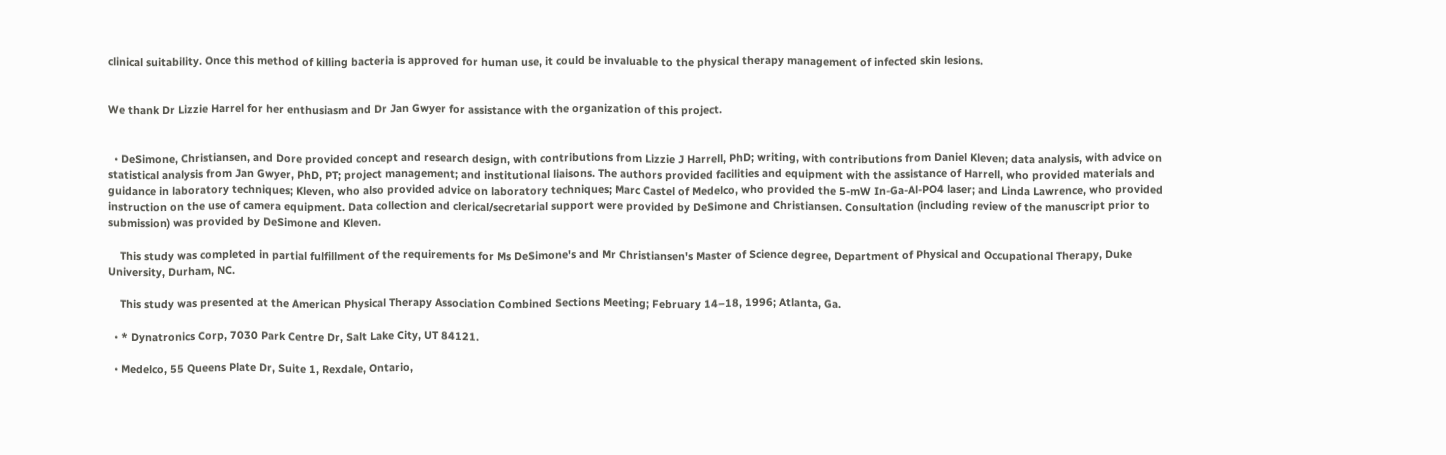clinical suitability. Once this method of killing bacteria is approved for human use, it could be invaluable to the physical therapy management of infected skin lesions.


We thank Dr Lizzie Harrel for her enthusiasm and Dr Jan Gwyer for assistance with the organization of this project.


  • DeSimone, Christiansen, and Dore provided concept and research design, with contributions from Lizzie J Harrell, PhD; writing, with contributions from Daniel Kleven; data analysis, with advice on statistical analysis from Jan Gwyer, PhD, PT; project management; and institutional liaisons. The authors provided facilities and equipment with the assistance of Harrell, who provided materials and guidance in laboratory techniques; Kleven, who also provided advice on laboratory techniques; Marc Castel of Medelco, who provided the 5-mW In-Ga-Al-PO4 laser; and Linda Lawrence, who provided instruction on the use of camera equipment. Data collection and clerical/secretarial support were provided by DeSimone and Christiansen. Consultation (including review of the manuscript prior to submission) was provided by DeSimone and Kleven.

    This study was completed in partial fulfillment of the requirements for Ms DeSimone's and Mr Christiansen's Master of Science degree, Department of Physical and Occupational Therapy, Duke University, Durham, NC.

    This study was presented at the American Physical Therapy Association Combined Sections Meeting; February 14–18, 1996; Atlanta, Ga.

  • * Dynatronics Corp, 7030 Park Centre Dr, Salt Lake City, UT 84121.

  • Medelco, 55 Queens Plate Dr, Suite 1, Rexdale, Ontario,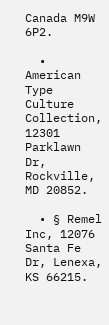Canada M9W 6P2.

  • American Type Culture Collection, 12301 Parklawn Dr, Rockville, MD 20852.

  • § Remel Inc, 12076 Santa Fe Dr, Lenexa, KS 66215.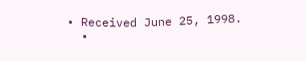• Received June 25, 1998.
  •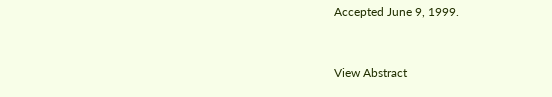Accepted June 9, 1999.


View Abstract